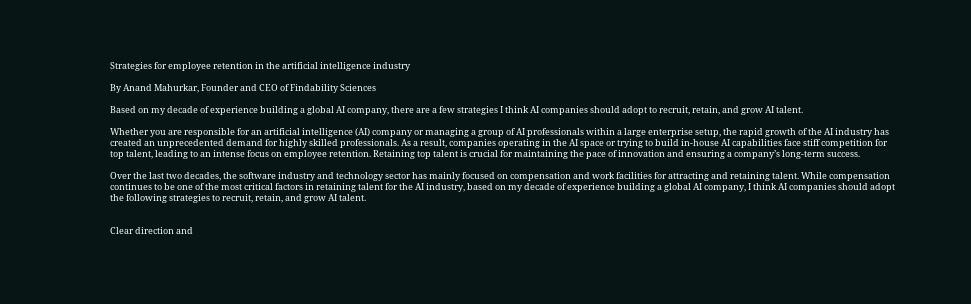Strategies for employee retention in the artificial intelligence industry

By Anand Mahurkar, Founder and CEO of Findability Sciences

Based on my decade of experience building a global AI company, there are a few strategies I think AI companies should adopt to recruit, retain, and grow AI talent.

Whether you are responsible for an artificial intelligence (AI) company or managing a group of AI professionals within a large enterprise setup, the rapid growth of the AI industry has created an unprecedented demand for highly skilled professionals. As a result, companies operating in the AI space or trying to build in-house AI capabilities face stiff competition for top talent, leading to an intense focus on employee retention. Retaining top talent is crucial for maintaining the pace of innovation and ensuring a company’s long-term success.

Over the last two decades, the software industry and technology sector has mainly focused on compensation and work facilities for attracting and retaining talent. While compensation continues to be one of the most critical factors in retaining talent for the AI industry, based on my decade of experience building a global AI company, I think AI companies should adopt the following strategies to recruit, retain, and grow AI talent.


Clear direction and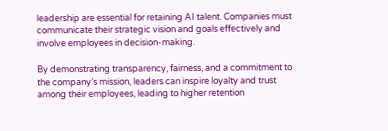leadership are essential for retaining AI talent. Companies must communicate their strategic vision and goals effectively and involve employees in decision-making.

By demonstrating transparency, fairness, and a commitment to the company’s mission, leaders can inspire loyalty and trust among their employees, leading to higher retention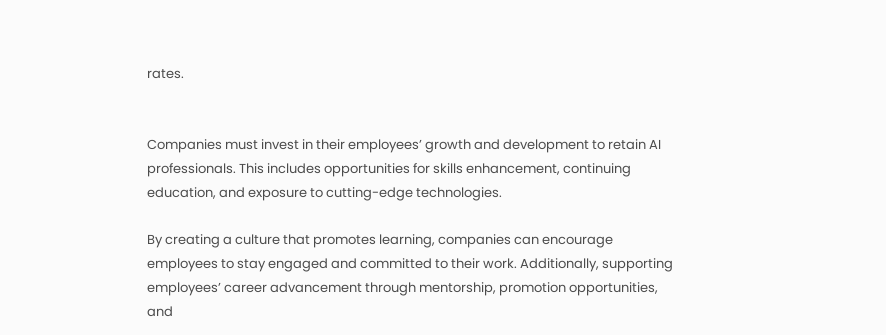rates.


Companies must invest in their employees’ growth and development to retain AI professionals. This includes opportunities for skills enhancement, continuing education, and exposure to cutting-edge technologies.

By creating a culture that promotes learning, companies can encourage employees to stay engaged and committed to their work. Additionally, supporting employees’ career advancement through mentorship, promotion opportunities, and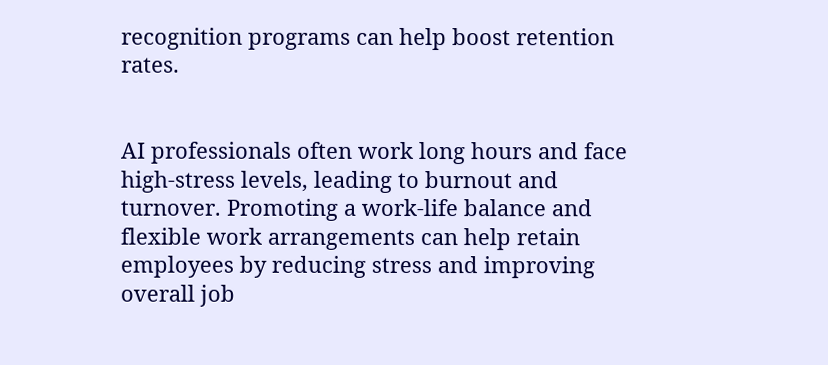recognition programs can help boost retention rates.


AI professionals often work long hours and face high-stress levels, leading to burnout and turnover. Promoting a work-life balance and flexible work arrangements can help retain employees by reducing stress and improving overall job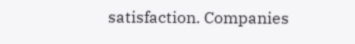satisfaction. Companies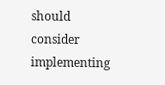should consider implementing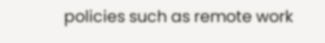policies such as remote work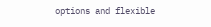options and flexible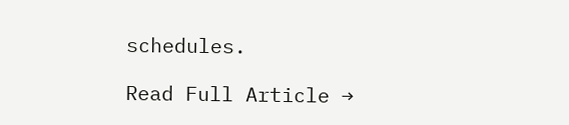schedules.

Read Full Article →